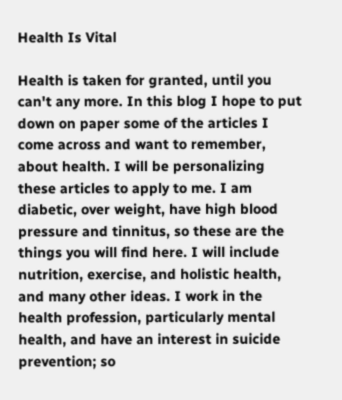Health Is Vital

Health is taken for granted, until you can't any more. In this blog I hope to put down on paper some of the articles I come across and want to remember, about health. I will be personalizing these articles to apply to me. I am diabetic, over weight, have high blood pressure and tinnitus, so these are the things you will find here. I will include nutrition, exercise, and holistic health, and many other ideas. I work in the health profession, particularly mental health, and have an interest in suicide prevention; so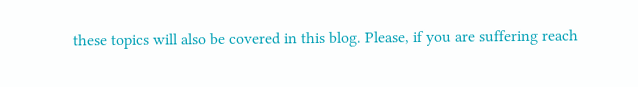these topics will also be covered in this blog. Please, if you are suffering reach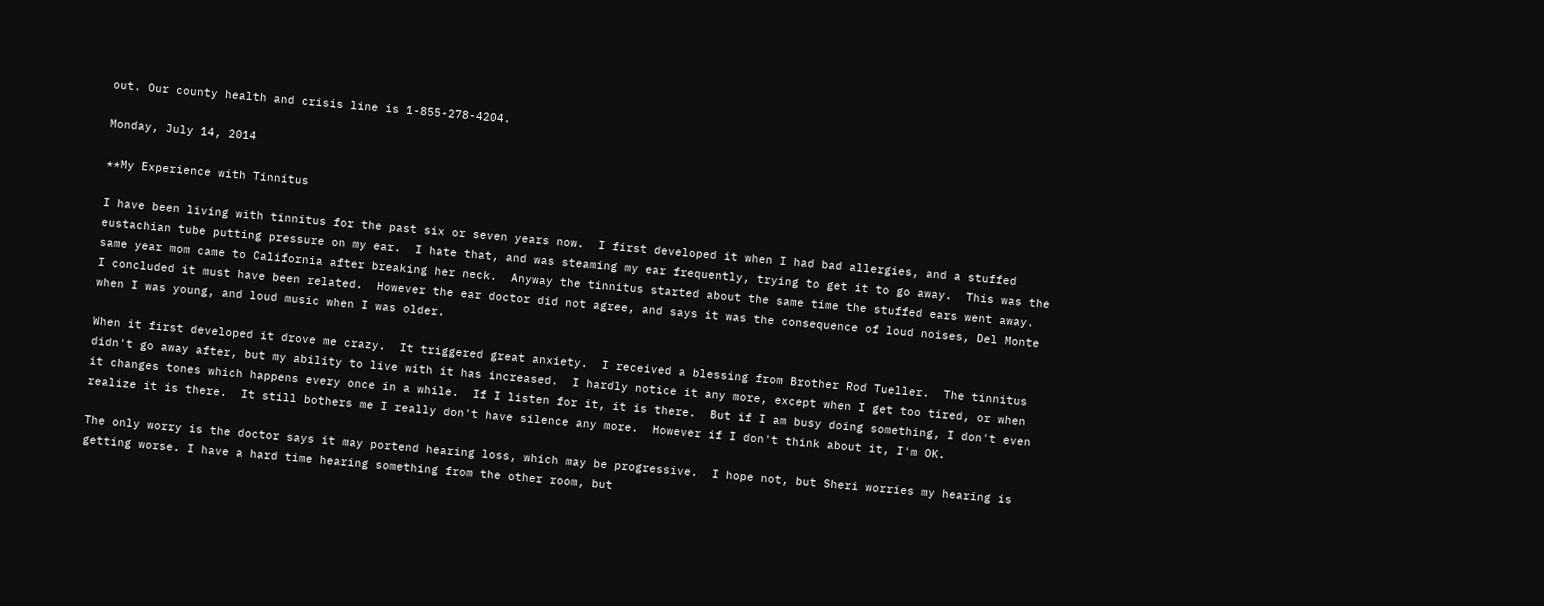out. Our county health and crisis line is 1-855-278-4204.

Monday, July 14, 2014

**My Experience with Tinnitus

I have been living with tinnitus for the past six or seven years now.  I first developed it when I had bad allergies, and a stuffed eustachian tube putting pressure on my ear.  I hate that, and was steaming my ear frequently, trying to get it to go away.  This was the same year mom came to California after breaking her neck.  Anyway the tinnitus started about the same time the stuffed ears went away.  I concluded it must have been related.  However the ear doctor did not agree, and says it was the consequence of loud noises, Del Monte when I was young, and loud music when I was older.

When it first developed it drove me crazy.  It triggered great anxiety.  I received a blessing from Brother Rod Tueller.  The tinnitus didn't go away after, but my ability to live with it has increased.  I hardly notice it any more, except when I get too tired, or when it changes tones which happens every once in a while.  If I listen for it, it is there.  But if I am busy doing something, I don't even realize it is there.  It still bothers me I really don't have silence any more.  However if I don't think about it, I'm OK.

The only worry is the doctor says it may portend hearing loss, which may be progressive.  I hope not, but Sheri worries my hearing is getting worse. I have a hard time hearing something from the other room, but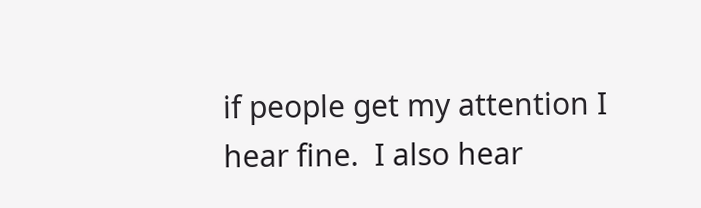if people get my attention I hear fine.  I also hear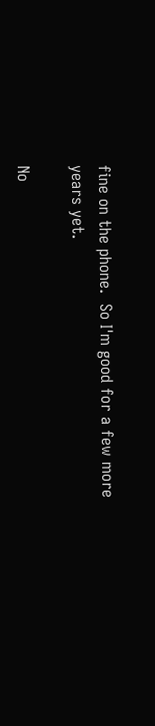fine on the phone.  So I'm good for a few more years yet.

No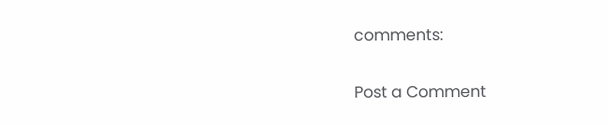comments:

Post a Comment